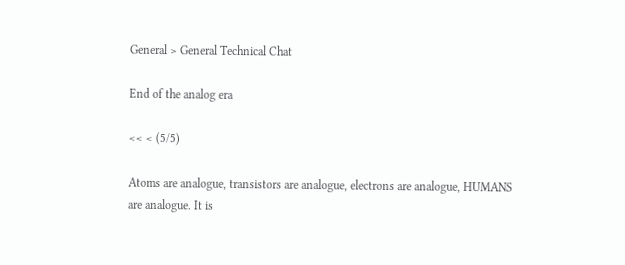General > General Technical Chat

End of the analog era

<< < (5/5)

Atoms are analogue, transistors are analogue, electrons are analogue, HUMANS are analogue. It is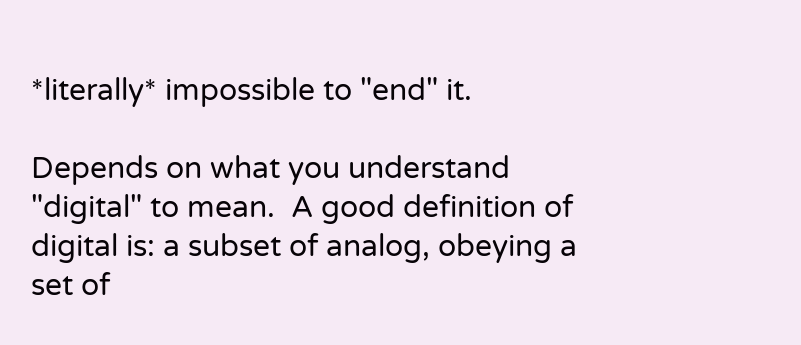*literally* impossible to "end" it.

Depends on what you understand "digital" to mean.  A good definition of digital is: a subset of analog, obeying a set of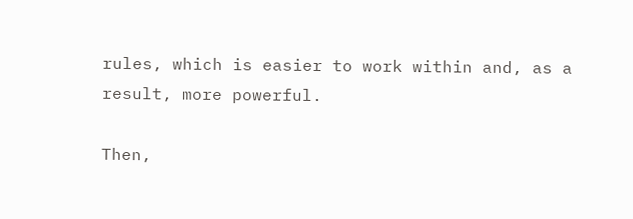rules, which is easier to work within and, as a result, more powerful.

Then,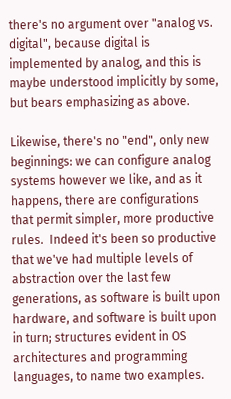there's no argument over "analog vs. digital", because digital is implemented by analog, and this is maybe understood implicitly by some, but bears emphasizing as above.

Likewise, there's no "end", only new beginnings: we can configure analog systems however we like, and as it happens, there are configurations that permit simpler, more productive rules.  Indeed it's been so productive that we've had multiple levels of abstraction over the last few generations, as software is built upon hardware, and software is built upon in turn; structures evident in OS architectures and programming languages, to name two examples.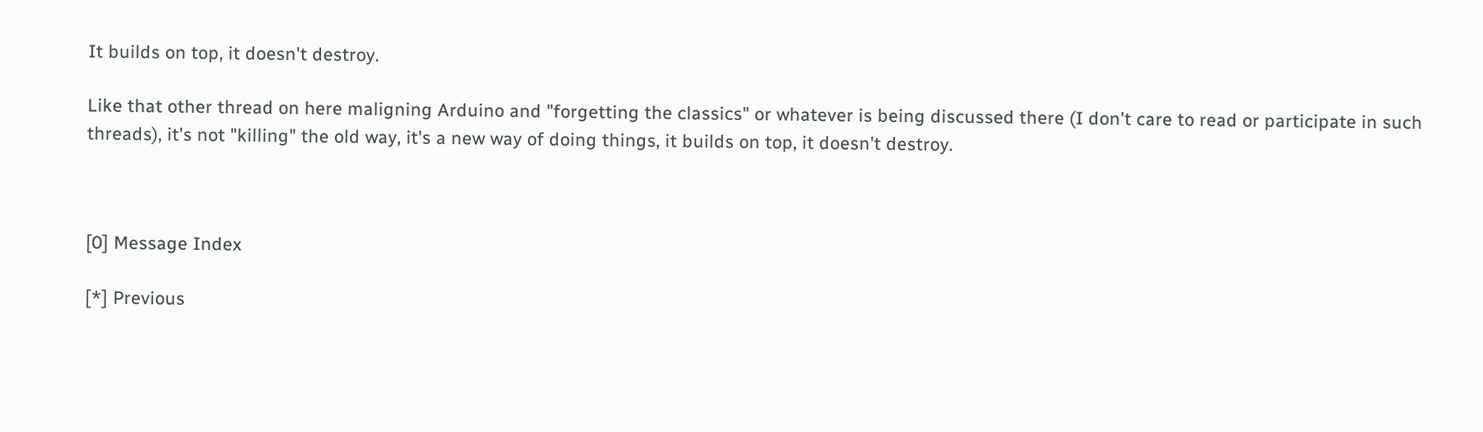It builds on top, it doesn't destroy.

Like that other thread on here maligning Arduino and "forgetting the classics" or whatever is being discussed there (I don't care to read or participate in such threads), it's not "killing" the old way, it's a new way of doing things, it builds on top, it doesn't destroy.



[0] Message Index

[*] Previous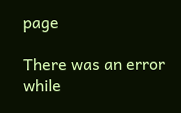page

There was an error while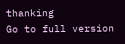thanking
Go to full version